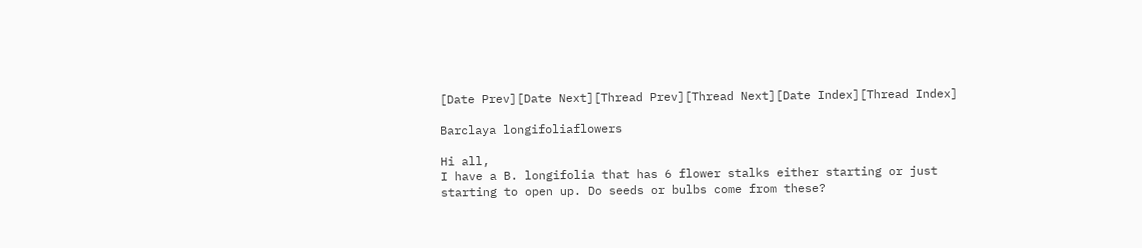[Date Prev][Date Next][Thread Prev][Thread Next][Date Index][Thread Index]

Barclaya longifoliaflowers

Hi all,
I have a B. longifolia that has 6 flower stalks either starting or just
starting to open up. Do seeds or bulbs come from these?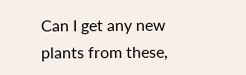Can I get any new
plants from these,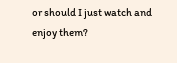or should I just watch and enjoy them?